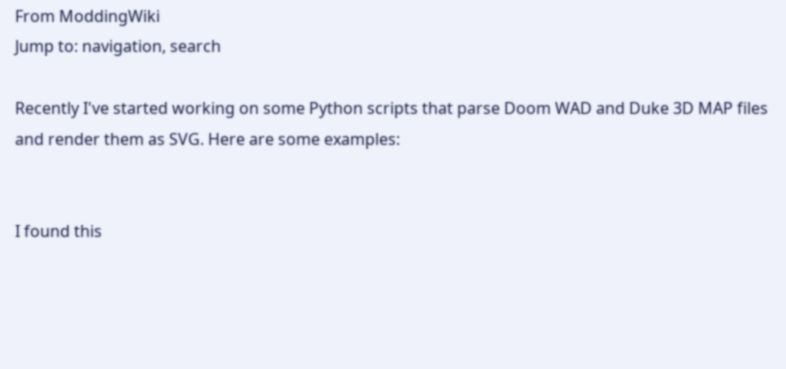From ModdingWiki
Jump to: navigation, search

Recently I've started working on some Python scripts that parse Doom WAD and Duke 3D MAP files and render them as SVG. Here are some examples:


I found this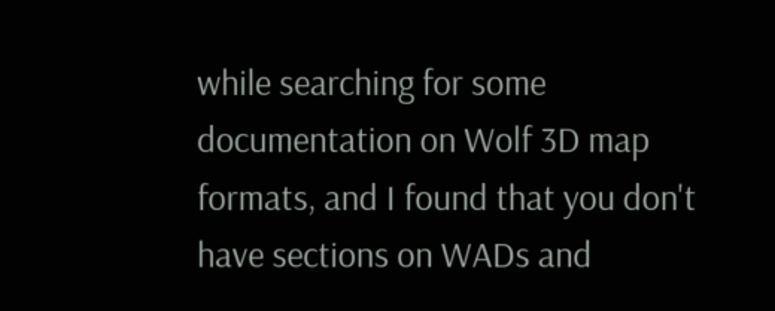while searching for some documentation on Wolf 3D map formats, and I found that you don't have sections on WADs and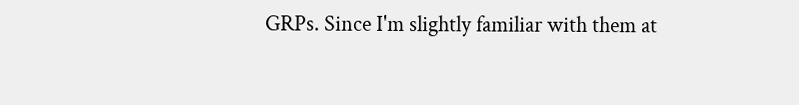GRPs. Since I'm slightly familiar with them at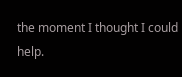the moment I thought I could help.